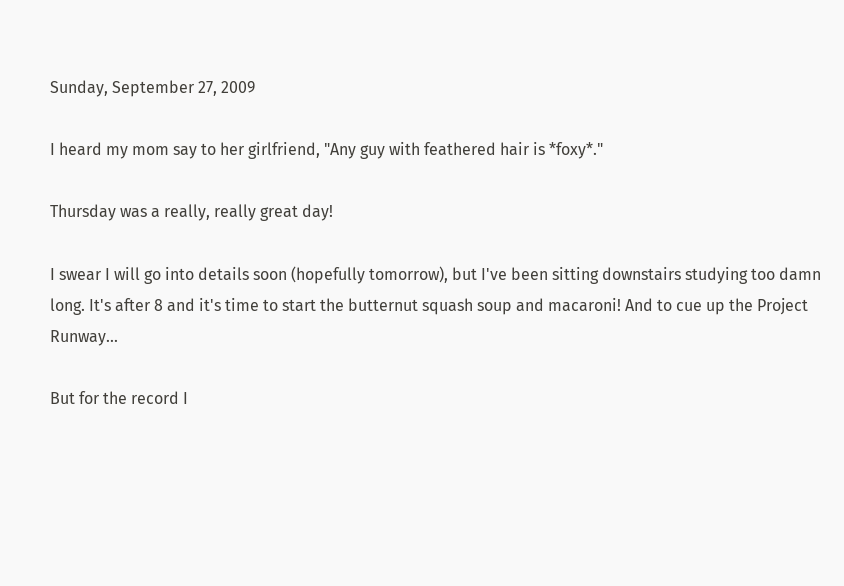Sunday, September 27, 2009

I heard my mom say to her girlfriend, "Any guy with feathered hair is *foxy*."

Thursday was a really, really great day!

I swear I will go into details soon (hopefully tomorrow), but I've been sitting downstairs studying too damn long. It's after 8 and it's time to start the butternut squash soup and macaroni! And to cue up the Project Runway...

But for the record I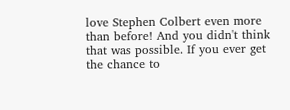love Stephen Colbert even more than before! And you didn't think that was possible. If you ever get the chance to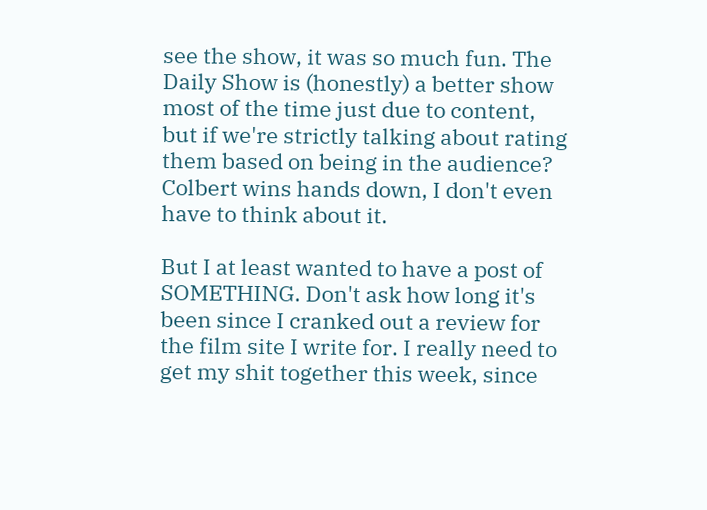see the show, it was so much fun. The Daily Show is (honestly) a better show most of the time just due to content, but if we're strictly talking about rating them based on being in the audience? Colbert wins hands down, I don't even have to think about it.

But I at least wanted to have a post of SOMETHING. Don't ask how long it's been since I cranked out a review for the film site I write for. I really need to get my shit together this week, since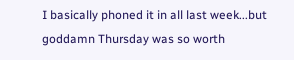I basically phoned it in all last week...but goddamn Thursday was so worth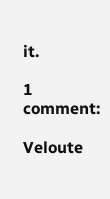it.

1 comment:

Veloute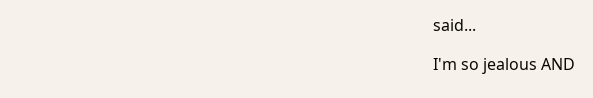said...

I'm so jealous AND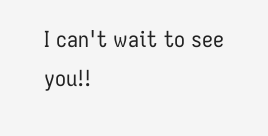I can't wait to see you!!